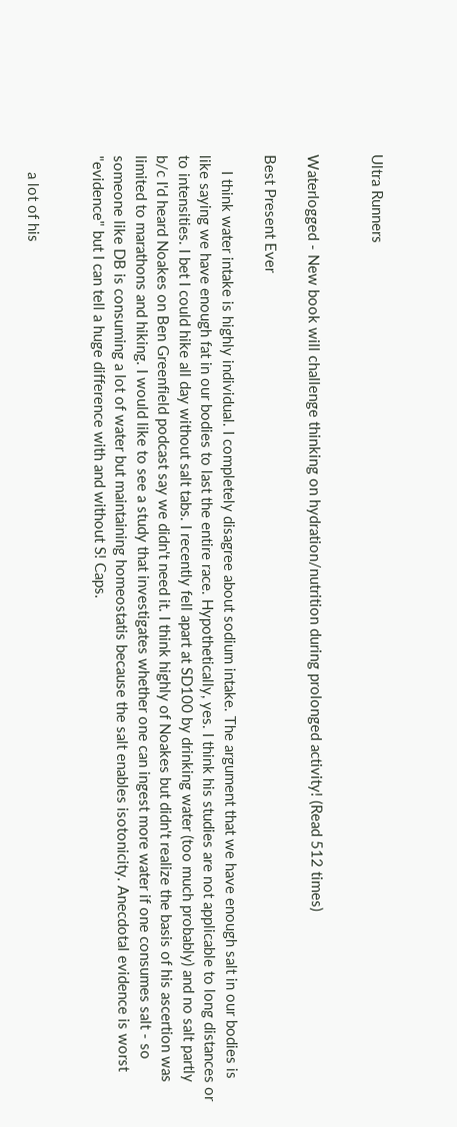Ultra Runners


Waterlogged - New book will challenge thinking on hydration/nutrition during prolonged activity! (Read 512 times)

Best Present Ever

    I think water intake is highly individual. I completely disagree about sodium intake. The argument that we have enough salt in our bodies is like saying we have enough fat in our bodies to last the entire race. Hypothetically, yes. I think his studies are not applicable to long distances or to intensities. I bet I could hike all day without salt tabs. I recently fell apart at SD100 by drinking water (too much probably) and no salt partly b/c I'd heard Noakes on Ben Greenfield podcast say we didn't need it. I think highly of Noakes but didn't realize the basis of his ascertion was limited to marathons and hiking. I would like to see a study that investigates whether one can ingest more water if one consumes salt - so someone like DB is consuming a lot of water but maintaining homeostatis because the salt enables isotonicity. Anecdotal evidence is worst "evidence" but I can tell a huge difference with and without S! Caps.


    a lot of his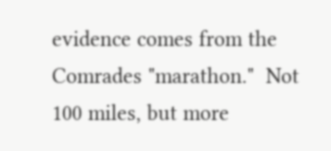evidence comes from the Comrades "marathon."  Not 100 miles, but more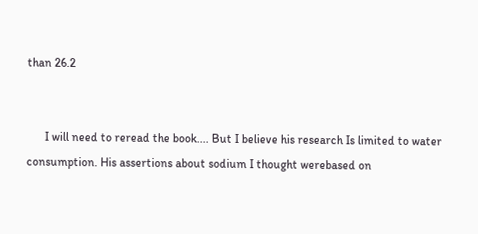than 26.2


      I will need to reread the book.... But I believe his research Is limited to water consumption. His assertions about sodium I thought werebased on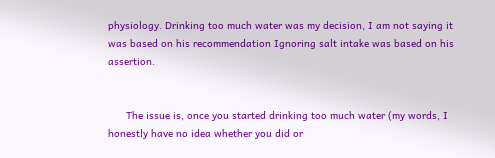physiology. Drinking too much water was my decision, I am not saying it was based on his recommendation Ignoring salt intake was based on his assertion.


      The issue is, once you started drinking too much water (my words, I honestly have no idea whether you did or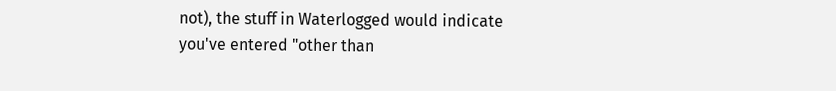not), the stuff in Waterlogged would indicate you've entered "other than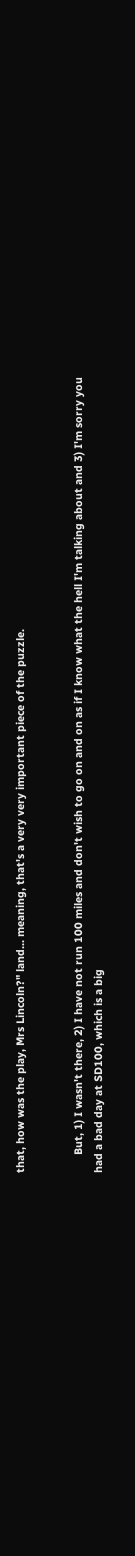that, how was the play, Mrs Lincoln?" land... meaning, that's a very very important piece of the puzzle.


      But, 1) I wasn't there, 2) I have not run 100 miles and don't wish to go on and on as if I know what the hell I'm talking about and 3) I'm sorry you had a bad day at SD100, which is a big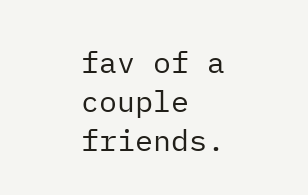fav of a couple friends.